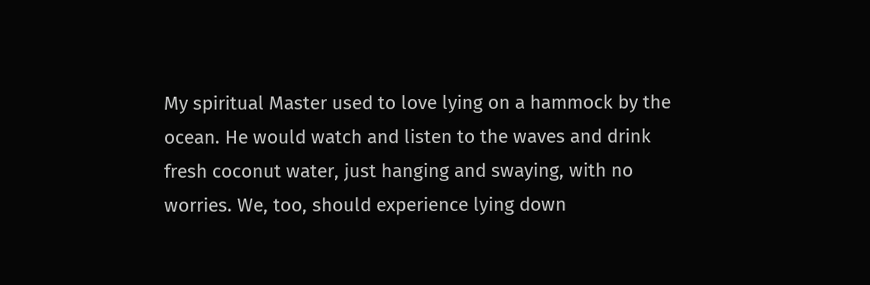My spiritual Master used to love lying on a hammock by the ocean. He would watch and listen to the waves and drink fresh coconut water, just hanging and swaying, with no worries. We, too, should experience lying down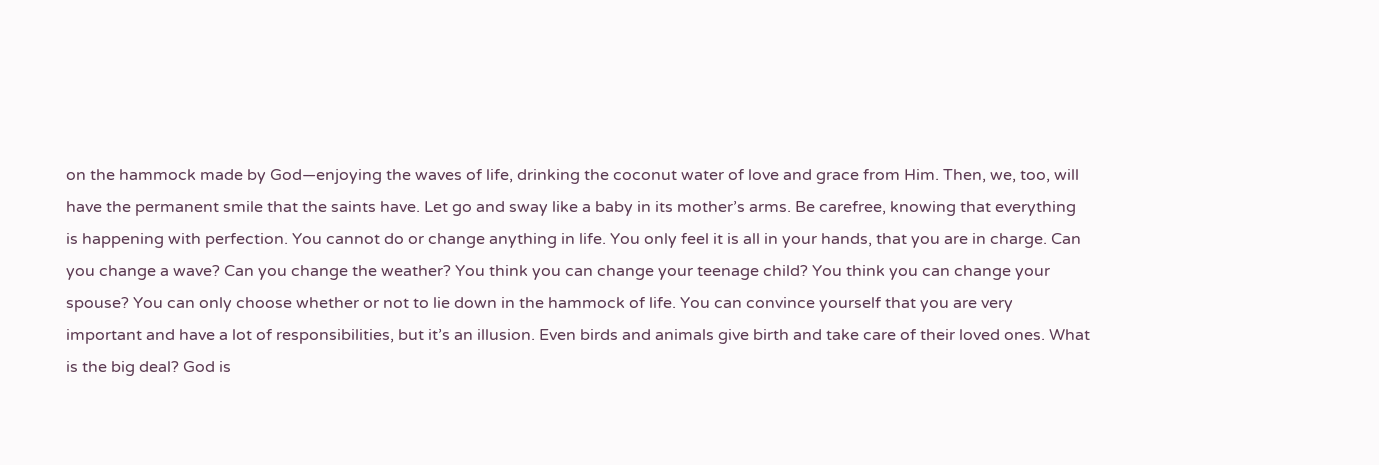on the hammock made by God—enjoying the waves of life, drinking the coconut water of love and grace from Him. Then, we, too, will have the permanent smile that the saints have. Let go and sway like a baby in its mother’s arms. Be carefree, knowing that everything is happening with perfection. You cannot do or change anything in life. You only feel it is all in your hands, that you are in charge. Can you change a wave? Can you change the weather? You think you can change your teenage child? You think you can change your spouse? You can only choose whether or not to lie down in the hammock of life. You can convince yourself that you are very important and have a lot of responsibilities, but it’s an illusion. Even birds and animals give birth and take care of their loved ones. What is the big deal? God is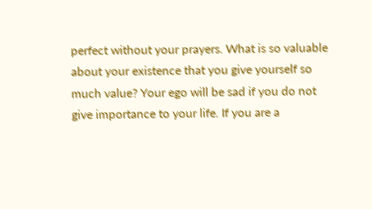perfect without your prayers. What is so valuable about your existence that you give yourself so much value? Your ego will be sad if you do not give importance to your life. If you are a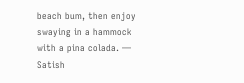beach bum, then enjoy swaying in a hammock with a pina colada. — Satish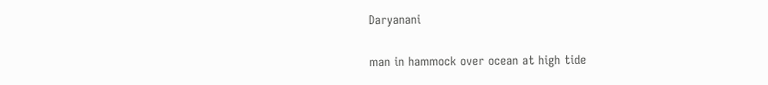Daryanani

man in hammock over ocean at high tide